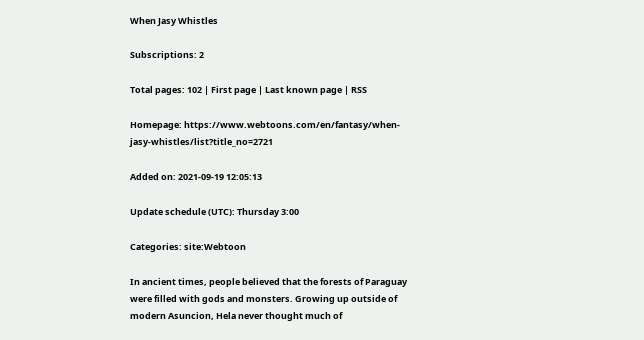When Jasy Whistles

Subscriptions: 2

Total pages: 102 | First page | Last known page | RSS

Homepage: https://www.webtoons.com/en/fantasy/when-jasy-whistles/list?title_no=2721

Added on: 2021-09-19 12:05:13

Update schedule (UTC): Thursday 3:00

Categories: site:Webtoon

In ancient times, people believed that the forests of Paraguay were filled with gods and monsters. Growing up outside of modern Asuncion, Hela never thought much of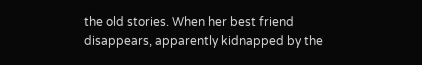the old stories. When her best friend disappears, apparently kidnapped by the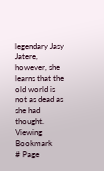legendary Jasy Jatere, however, she learns that the old world is not as dead as she had thought.
Viewing Bookmark
# Page